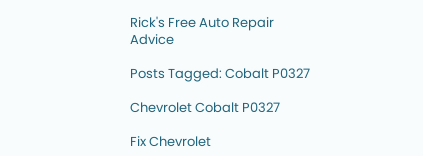Rick's Free Auto Repair Advice

Posts Tagged: Cobalt P0327

Chevrolet Cobalt P0327

Fix Chevrolet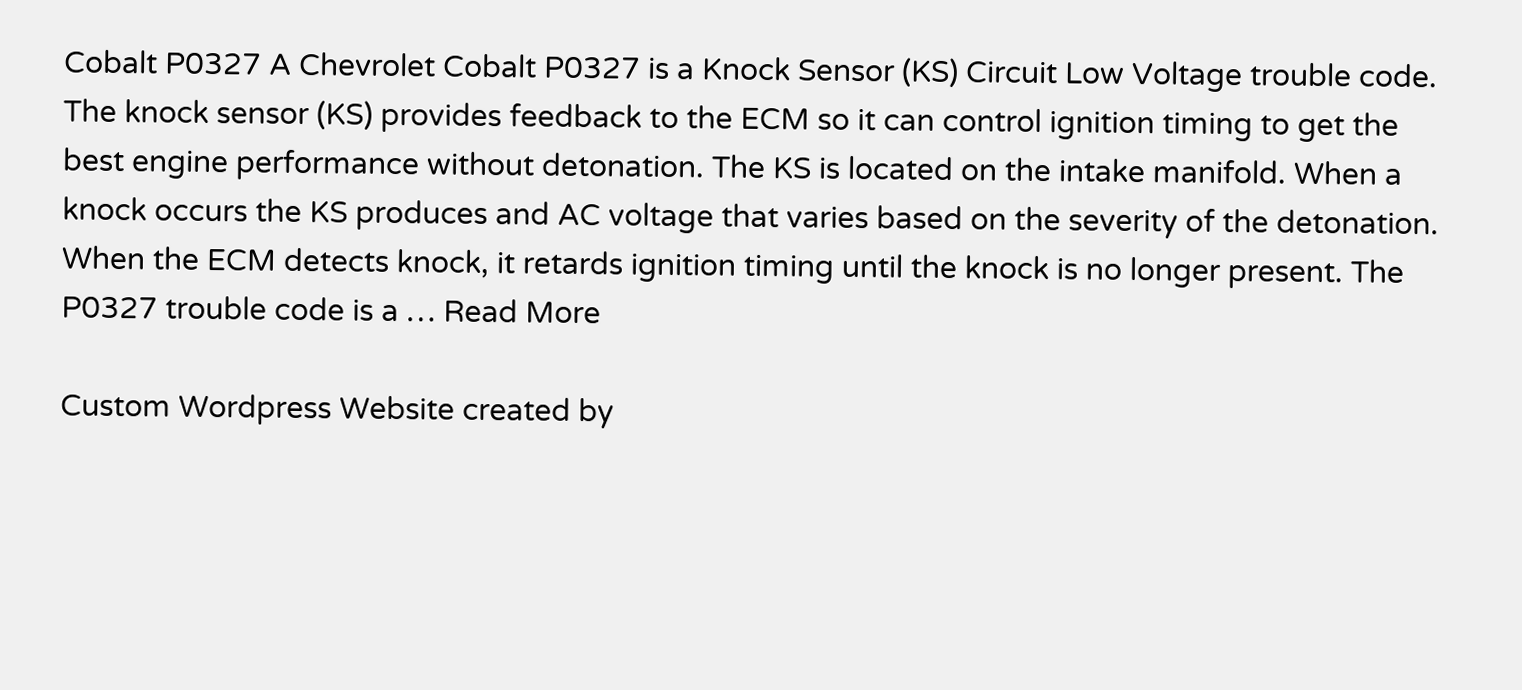Cobalt P0327 A Chevrolet Cobalt P0327 is a Knock Sensor (KS) Circuit Low Voltage trouble code. The knock sensor (KS) provides feedback to the ECM so it can control ignition timing to get the best engine performance without detonation. The KS is located on the intake manifold. When a knock occurs the KS produces and AC voltage that varies based on the severity of the detonation. When the ECM detects knock, it retards ignition timing until the knock is no longer present. The P0327 trouble code is a … Read More

Custom Wordpress Website created by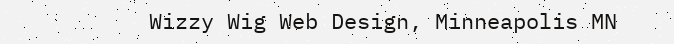Wizzy Wig Web Design, Minneapolis MN